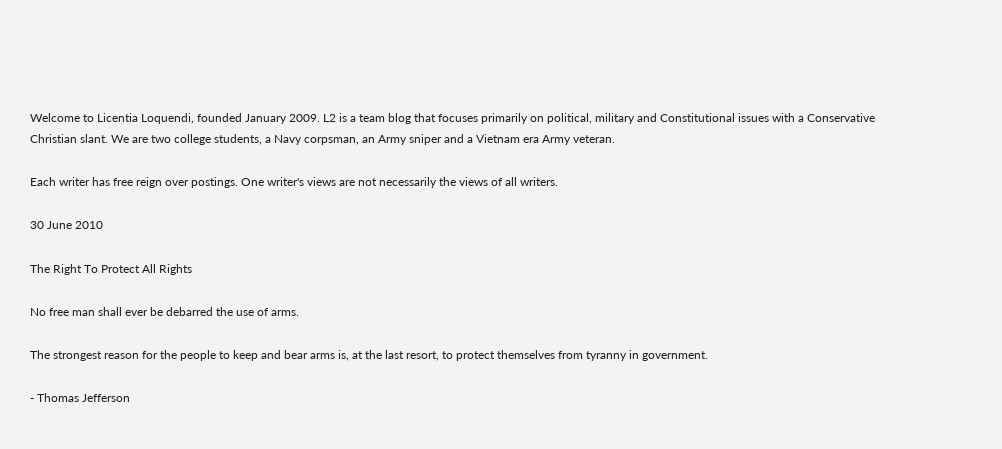Welcome to Licentia Loquendi, founded January 2009. L2 is a team blog that focuses primarily on political, military and Constitutional issues with a Conservative Christian slant. We are two college students, a Navy corpsman, an Army sniper and a Vietnam era Army veteran.

Each writer has free reign over postings. One writer's views are not necessarily the views of all writers.

30 June 2010

The Right To Protect All Rights

No free man shall ever be debarred the use of arms.

The strongest reason for the people to keep and bear arms is, at the last resort, to protect themselves from tyranny in government.

- Thomas Jefferson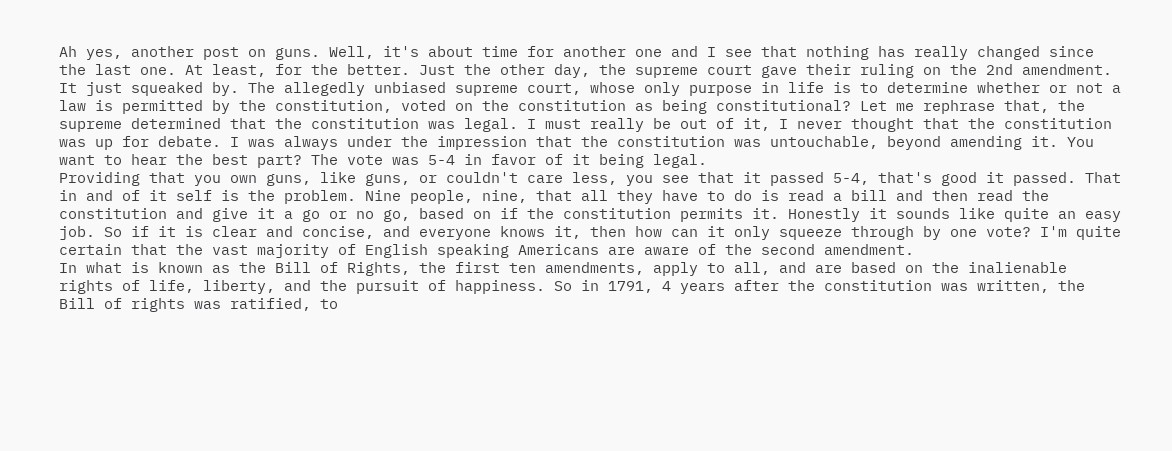Ah yes, another post on guns. Well, it's about time for another one and I see that nothing has really changed since the last one. At least, for the better. Just the other day, the supreme court gave their ruling on the 2nd amendment. It just squeaked by. The allegedly unbiased supreme court, whose only purpose in life is to determine whether or not a law is permitted by the constitution, voted on the constitution as being constitutional? Let me rephrase that, the supreme determined that the constitution was legal. I must really be out of it, I never thought that the constitution was up for debate. I was always under the impression that the constitution was untouchable, beyond amending it. You want to hear the best part? The vote was 5-4 in favor of it being legal.
Providing that you own guns, like guns, or couldn't care less, you see that it passed 5-4, that's good it passed. That in and of it self is the problem. Nine people, nine, that all they have to do is read a bill and then read the constitution and give it a go or no go, based on if the constitution permits it. Honestly it sounds like quite an easy job. So if it is clear and concise, and everyone knows it, then how can it only squeeze through by one vote? I'm quite certain that the vast majority of English speaking Americans are aware of the second amendment.
In what is known as the Bill of Rights, the first ten amendments, apply to all, and are based on the inalienable rights of life, liberty, and the pursuit of happiness. So in 1791, 4 years after the constitution was written, the Bill of rights was ratified, to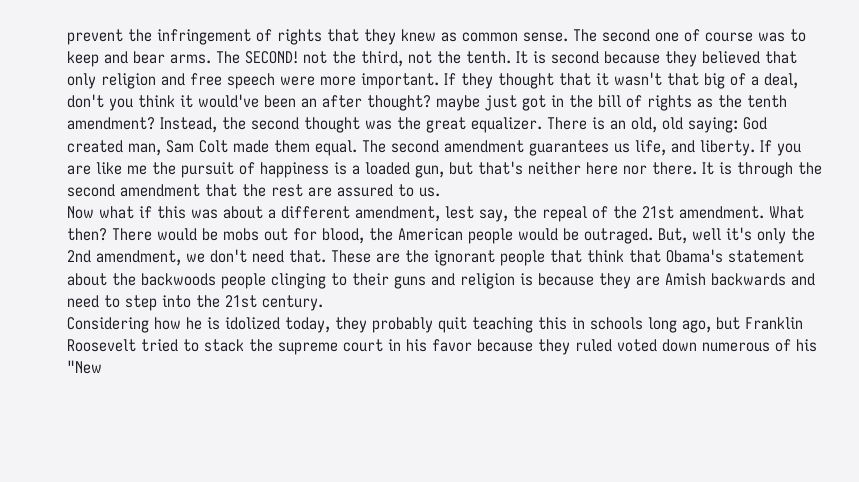prevent the infringement of rights that they knew as common sense. The second one of course was to keep and bear arms. The SECOND! not the third, not the tenth. It is second because they believed that only religion and free speech were more important. If they thought that it wasn't that big of a deal, don't you think it would've been an after thought? maybe just got in the bill of rights as the tenth amendment? Instead, the second thought was the great equalizer. There is an old, old saying: God created man, Sam Colt made them equal. The second amendment guarantees us life, and liberty. If you are like me the pursuit of happiness is a loaded gun, but that's neither here nor there. It is through the second amendment that the rest are assured to us.
Now what if this was about a different amendment, lest say, the repeal of the 21st amendment. What then? There would be mobs out for blood, the American people would be outraged. But, well it's only the 2nd amendment, we don't need that. These are the ignorant people that think that Obama's statement about the backwoods people clinging to their guns and religion is because they are Amish backwards and need to step into the 21st century.
Considering how he is idolized today, they probably quit teaching this in schools long ago, but Franklin Roosevelt tried to stack the supreme court in his favor because they ruled voted down numerous of his "New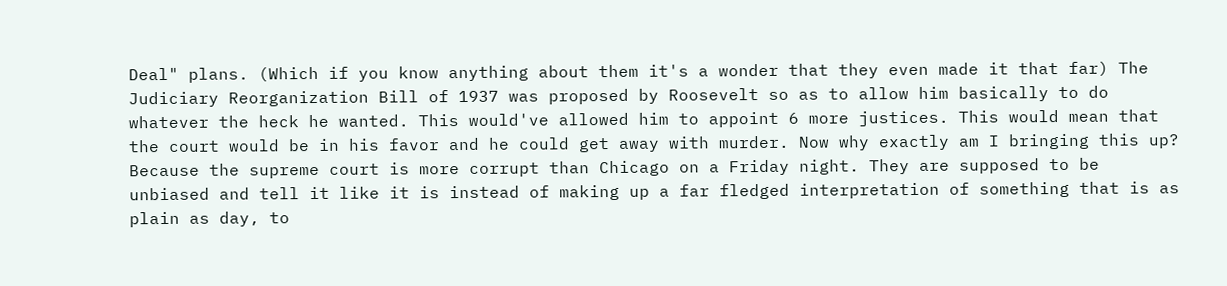Deal" plans. (Which if you know anything about them it's a wonder that they even made it that far) The Judiciary Reorganization Bill of 1937 was proposed by Roosevelt so as to allow him basically to do whatever the heck he wanted. This would've allowed him to appoint 6 more justices. This would mean that the court would be in his favor and he could get away with murder. Now why exactly am I bringing this up? Because the supreme court is more corrupt than Chicago on a Friday night. They are supposed to be unbiased and tell it like it is instead of making up a far fledged interpretation of something that is as plain as day, to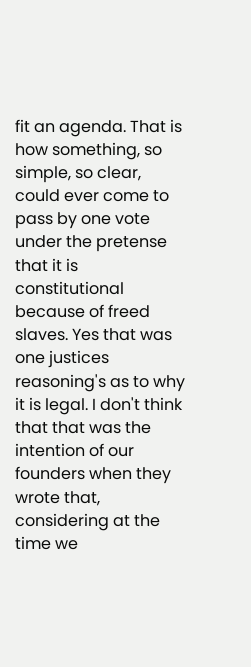fit an agenda. That is how something, so simple, so clear, could ever come to pass by one vote under the pretense that it is constitutional because of freed slaves. Yes that was one justices reasoning's as to why it is legal. I don't think that that was the intention of our founders when they wrote that, considering at the time we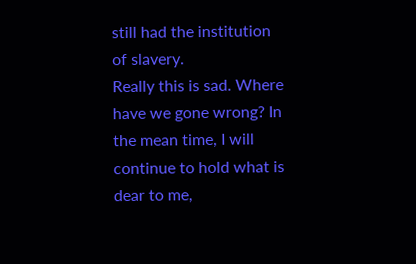still had the institution of slavery.
Really this is sad. Where have we gone wrong? In the mean time, I will continue to hold what is dear to me,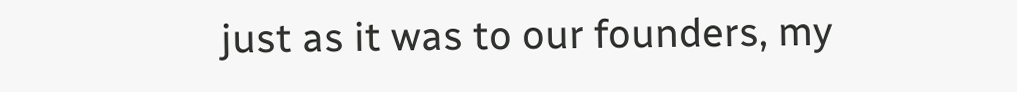just as it was to our founders, my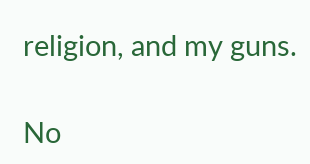religion, and my guns.

No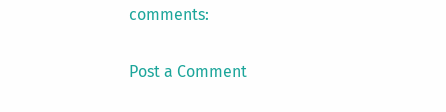comments:

Post a Comment